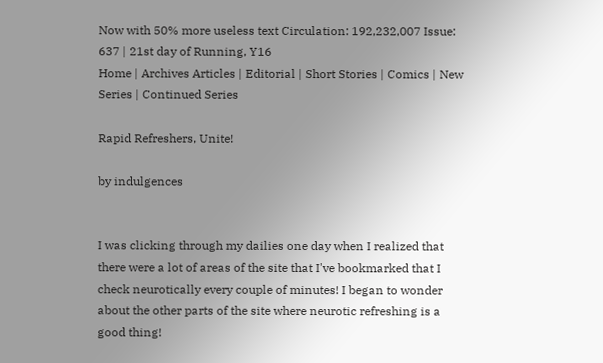Now with 50% more useless text Circulation: 192,232,007 Issue: 637 | 21st day of Running, Y16
Home | Archives Articles | Editorial | Short Stories | Comics | New Series | Continued Series

Rapid Refreshers, Unite!

by indulgences


I was clicking through my dailies one day when I realized that there were a lot of areas of the site that I've bookmarked that I check neurotically every couple of minutes! I began to wonder about the other parts of the site where neurotic refreshing is a good thing!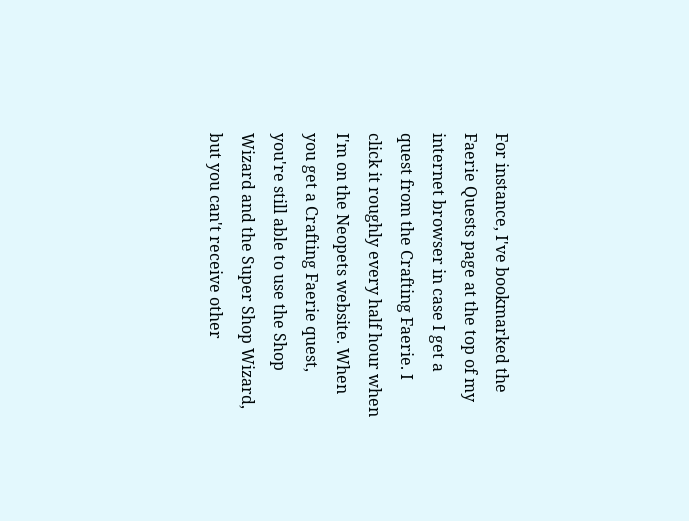For instance, I've bookmarked the Faerie Quests page at the top of my internet browser in case I get a quest from the Crafting Faerie. I click it roughly every half hour when I'm on the Neopets website. When you get a Crafting Faerie quest, you're still able to use the Shop Wizard and the Super Shop Wizard, but you can't receive other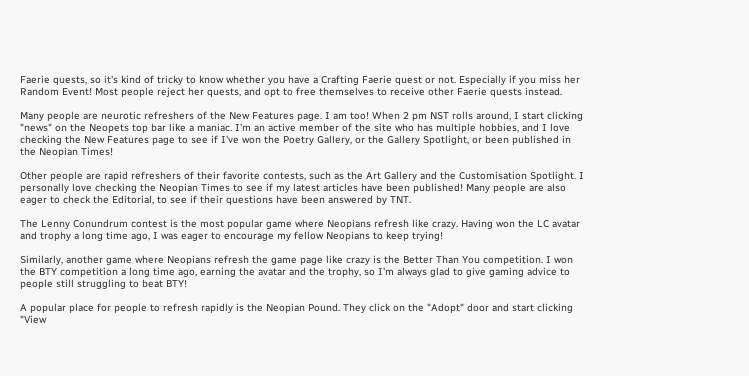Faerie quests, so it's kind of tricky to know whether you have a Crafting Faerie quest or not. Especially if you miss her Random Event! Most people reject her quests, and opt to free themselves to receive other Faerie quests instead.

Many people are neurotic refreshers of the New Features page. I am too! When 2 pm NST rolls around, I start clicking "news" on the Neopets top bar like a maniac. I'm an active member of the site who has multiple hobbies, and I love checking the New Features page to see if I've won the Poetry Gallery, or the Gallery Spotlight, or been published in the Neopian Times!

Other people are rapid refreshers of their favorite contests, such as the Art Gallery and the Customisation Spotlight. I personally love checking the Neopian Times to see if my latest articles have been published! Many people are also eager to check the Editorial, to see if their questions have been answered by TNT.

The Lenny Conundrum contest is the most popular game where Neopians refresh like crazy. Having won the LC avatar and trophy a long time ago, I was eager to encourage my fellow Neopians to keep trying!

Similarly, another game where Neopians refresh the game page like crazy is the Better Than You competition. I won the BTY competition a long time ago, earning the avatar and the trophy, so I'm always glad to give gaming advice to people still struggling to beat BTY!

A popular place for people to refresh rapidly is the Neopian Pound. They click on the "Adopt" door and start clicking "View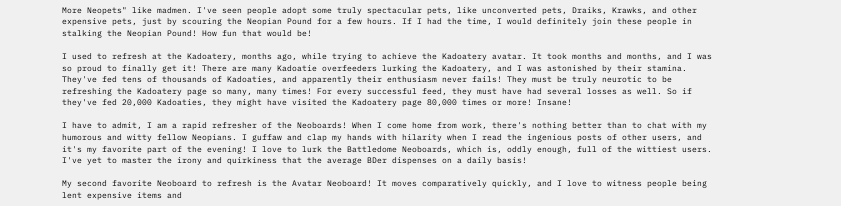More Neopets" like madmen. I've seen people adopt some truly spectacular pets, like unconverted pets, Draiks, Krawks, and other expensive pets, just by scouring the Neopian Pound for a few hours. If I had the time, I would definitely join these people in stalking the Neopian Pound! How fun that would be!

I used to refresh at the Kadoatery, months ago, while trying to achieve the Kadoatery avatar. It took months and months, and I was so proud to finally get it! There are many Kadoatie overfeeders lurking the Kadoatery, and I was astonished by their stamina. They've fed tens of thousands of Kadoaties, and apparently their enthusiasm never fails! They must be truly neurotic to be refreshing the Kadoatery page so many, many times! For every successful feed, they must have had several losses as well. So if they've fed 20,000 Kadoaties, they might have visited the Kadoatery page 80,000 times or more! Insane!

I have to admit, I am a rapid refresher of the Neoboards! When I come home from work, there's nothing better than to chat with my humorous and witty fellow Neopians. I guffaw and clap my hands with hilarity when I read the ingenious posts of other users, and it's my favorite part of the evening! I love to lurk the Battledome Neoboards, which is, oddly enough, full of the wittiest users. I've yet to master the irony and quirkiness that the average BDer dispenses on a daily basis!

My second favorite Neoboard to refresh is the Avatar Neoboard! It moves comparatively quickly, and I love to witness people being lent expensive items and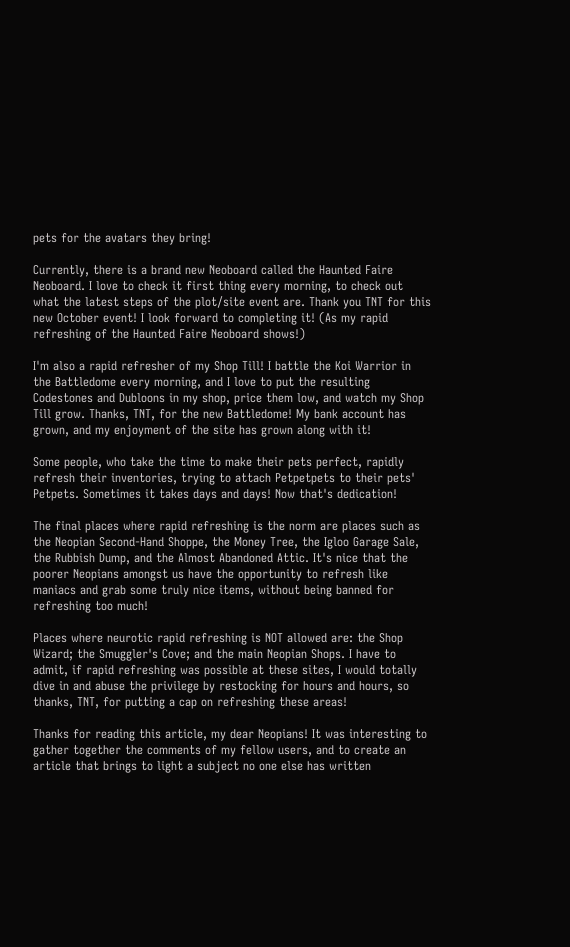pets for the avatars they bring!

Currently, there is a brand new Neoboard called the Haunted Faire Neoboard. I love to check it first thing every morning, to check out what the latest steps of the plot/site event are. Thank you TNT for this new October event! I look forward to completing it! (As my rapid refreshing of the Haunted Faire Neoboard shows!)

I'm also a rapid refresher of my Shop Till! I battle the Koi Warrior in the Battledome every morning, and I love to put the resulting Codestones and Dubloons in my shop, price them low, and watch my Shop Till grow. Thanks, TNT, for the new Battledome! My bank account has grown, and my enjoyment of the site has grown along with it!

Some people, who take the time to make their pets perfect, rapidly refresh their inventories, trying to attach Petpetpets to their pets' Petpets. Sometimes it takes days and days! Now that's dedication!

The final places where rapid refreshing is the norm are places such as the Neopian Second-Hand Shoppe, the Money Tree, the Igloo Garage Sale, the Rubbish Dump, and the Almost Abandoned Attic. It's nice that the poorer Neopians amongst us have the opportunity to refresh like maniacs and grab some truly nice items, without being banned for refreshing too much!

Places where neurotic rapid refreshing is NOT allowed are: the Shop Wizard; the Smuggler's Cove; and the main Neopian Shops. I have to admit, if rapid refreshing was possible at these sites, I would totally dive in and abuse the privilege by restocking for hours and hours, so thanks, TNT, for putting a cap on refreshing these areas!

Thanks for reading this article, my dear Neopians! It was interesting to gather together the comments of my fellow users, and to create an article that brings to light a subject no one else has written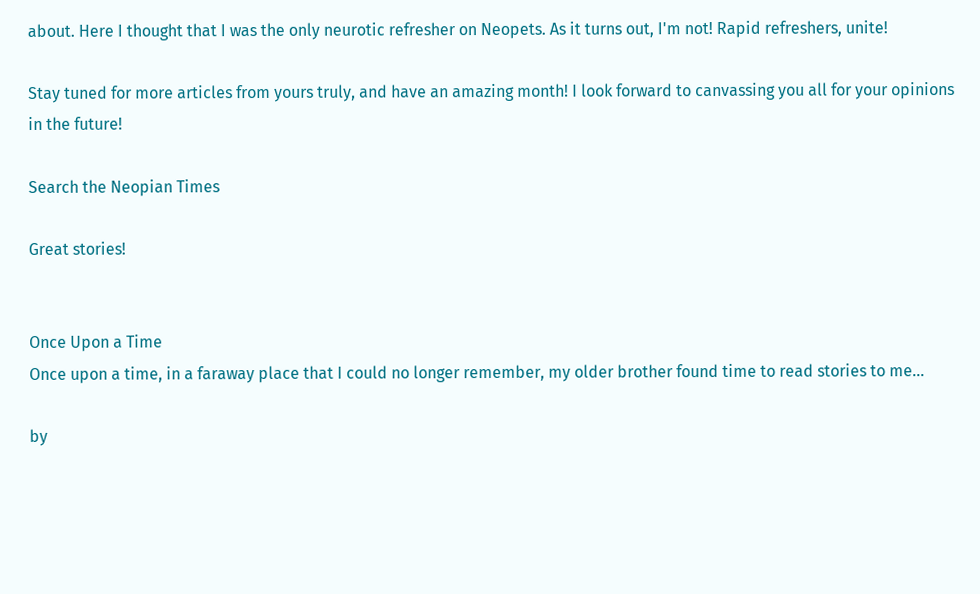about. Here I thought that I was the only neurotic refresher on Neopets. As it turns out, I'm not! Rapid refreshers, unite!

Stay tuned for more articles from yours truly, and have an amazing month! I look forward to canvassing you all for your opinions in the future!

Search the Neopian Times

Great stories!


Once Upon a Time
Once upon a time, in a faraway place that I could no longer remember, my older brother found time to read stories to me...

by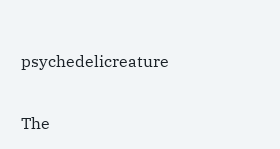psychedelicreature


The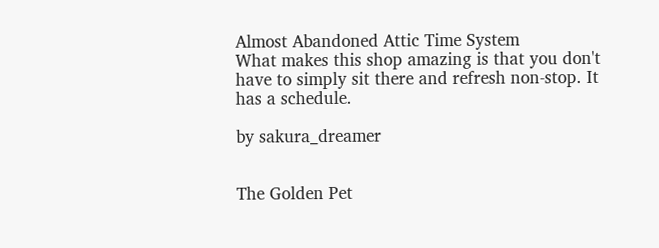Almost Abandoned Attic Time System
What makes this shop amazing is that you don't have to simply sit there and refresh non-stop. It has a schedule.

by sakura_dreamer


The Golden Pet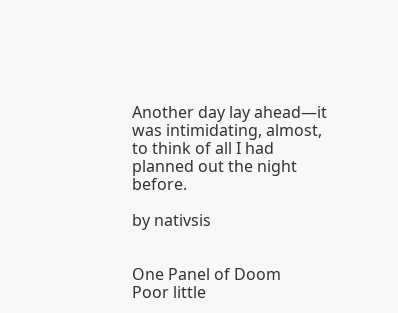Another day lay ahead—it was intimidating, almost, to think of all I had planned out the night before.

by nativsis


One Panel of Doom
Poor little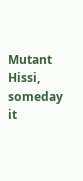Mutant Hissi, someday it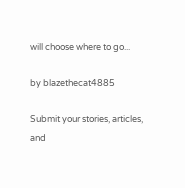will choose where to go...

by blazethecat4885

Submit your stories, articles, and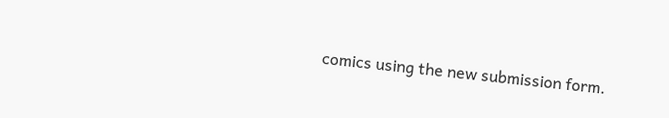comics using the new submission form.